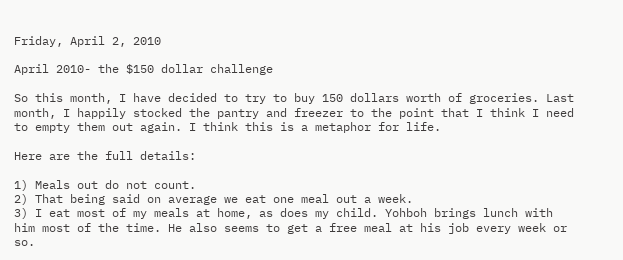Friday, April 2, 2010

April 2010- the $150 dollar challenge

So this month, I have decided to try to buy 150 dollars worth of groceries. Last month, I happily stocked the pantry and freezer to the point that I think I need to empty them out again. I think this is a metaphor for life.

Here are the full details:

1) Meals out do not count.
2) That being said on average we eat one meal out a week.
3) I eat most of my meals at home, as does my child. Yohboh brings lunch with him most of the time. He also seems to get a free meal at his job every week or so.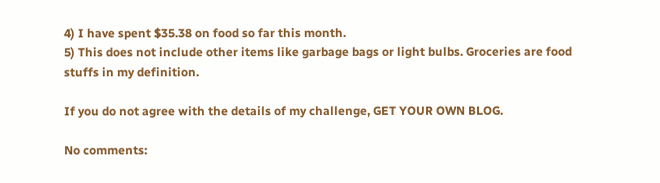4) I have spent $35.38 on food so far this month.
5) This does not include other items like garbage bags or light bulbs. Groceries are food stuffs in my definition.

If you do not agree with the details of my challenge, GET YOUR OWN BLOG.

No comments: